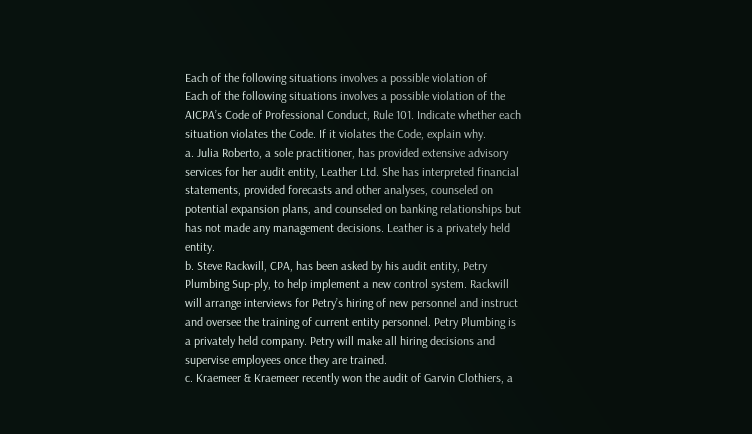Each of the following situations involves a possible violation of
Each of the following situations involves a possible violation of the AICPA’s Code of Professional Conduct, Rule 101. Indicate whether each situation violates the Code. If it violates the Code, explain why.
a. Julia Roberto, a sole practitioner, has provided extensive advisory services for her audit entity, Leather Ltd. She has interpreted financial statements, provided forecasts and other analyses, counseled on potential expansion plans, and counseled on banking relationships but has not made any management decisions. Leather is a privately held entity.
b. Steve Rackwill, CPA, has been asked by his audit entity, Petry Plumbing Sup-ply, to help implement a new control system. Rackwill will arrange interviews for Petry’s hiring of new personnel and instruct and oversee the training of current entity personnel. Petry Plumbing is a privately held company. Petry will make all hiring decisions and supervise employees once they are trained.
c. Kraemeer & Kraemeer recently won the audit of Garvin Clothiers, a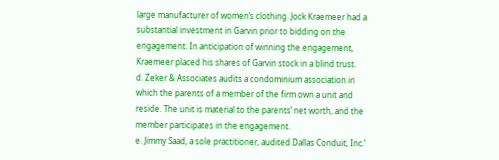large manufacturer of women’s clothing. Jock Kraemeer had a substantial investment in Garvin prior to bidding on the engagement. In anticipation of winning the engagement, Kraemeer placed his shares of Garvin stock in a blind trust.
d. Zeker & Associates audits a condominium association in which the parents of a member of the firm own a unit and reside. The unit is material to the parents’ net worth, and the member participates in the engagement.
e. Jimmy Saad, a sole practitioner, audited Dallas Conduit, Inc.’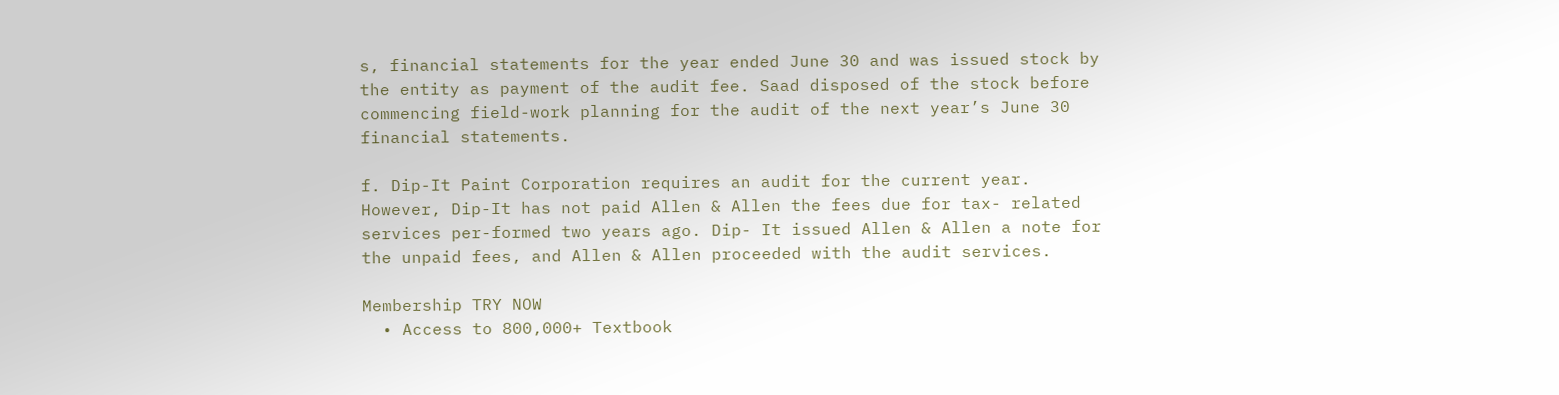s, financial statements for the year ended June 30 and was issued stock by the entity as payment of the audit fee. Saad disposed of the stock before commencing field-work planning for the audit of the next year’s June 30 financial statements.

f. Dip-It Paint Corporation requires an audit for the current year. However, Dip-It has not paid Allen & Allen the fees due for tax- related services per-formed two years ago. Dip- It issued Allen & Allen a note for the unpaid fees, and Allen & Allen proceeded with the audit services.

Membership TRY NOW
  • Access to 800,000+ Textbook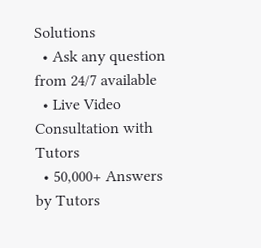Solutions
  • Ask any question from 24/7 available
  • Live Video Consultation with Tutors
  • 50,000+ Answers by Tutors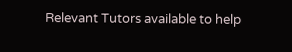Relevant Tutors available to help